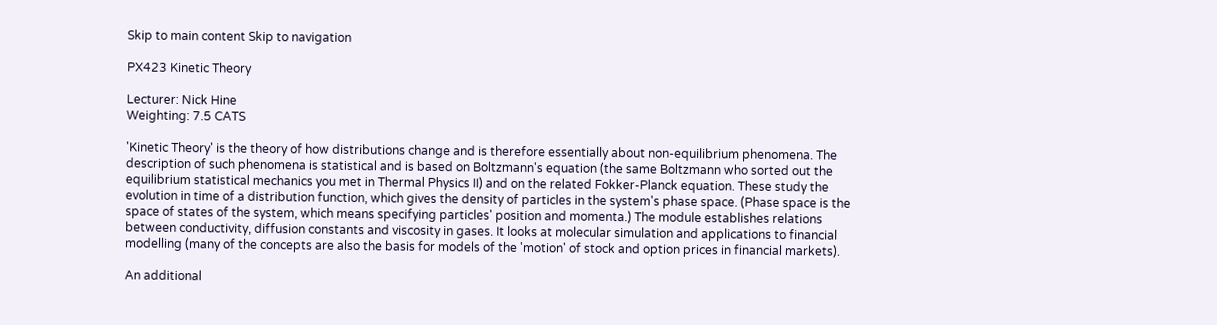Skip to main content Skip to navigation

PX423 Kinetic Theory

Lecturer: Nick Hine
Weighting: 7.5 CATS

'Kinetic Theory' is the theory of how distributions change and is therefore essentially about non-equilibrium phenomena. The description of such phenomena is statistical and is based on Boltzmann's equation (the same Boltzmann who sorted out the equilibrium statistical mechanics you met in Thermal Physics II) and on the related Fokker-Planck equation. These study the evolution in time of a distribution function, which gives the density of particles in the system's phase space. (Phase space is the space of states of the system, which means specifying particles' position and momenta.) The module establishes relations between conductivity, diffusion constants and viscosity in gases. It looks at molecular simulation and applications to financial modelling (many of the concepts are also the basis for models of the 'motion' of stock and option prices in financial markets).

An additional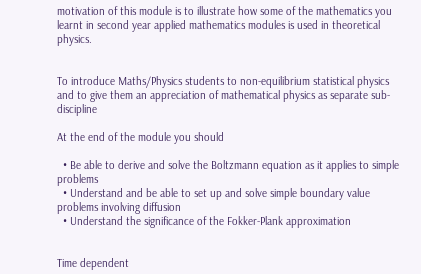motivation of this module is to illustrate how some of the mathematics you learnt in second year applied mathematics modules is used in theoretical physics.


To introduce Maths/Physics students to non-equilibrium statistical physics and to give them an appreciation of mathematical physics as separate sub-discipline

At the end of the module you should

  • Be able to derive and solve the Boltzmann equation as it applies to simple problems
  • Understand and be able to set up and solve simple boundary value problems involving diffusion
  • Understand the significance of the Fokker-Plank approximation


Time dependent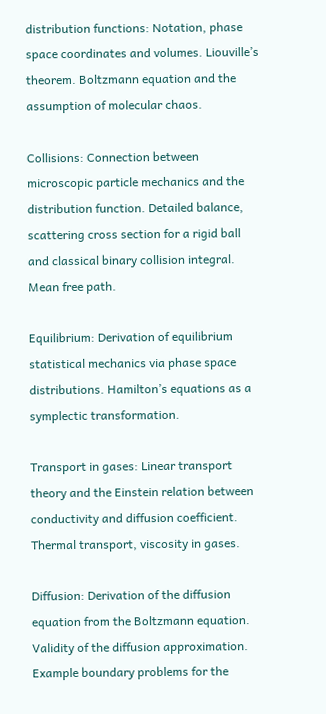distribution functions: Notation, phase space coordinates and volumes. Liouville’s theorem. Boltzmann equation and the assumption of molecular chaos.

Collisions: Connection between microscopic particle mechanics and the distribution function. Detailed balance, scattering cross section for a rigid ball and classical binary collision integral. Mean free path.

Equilibrium: Derivation of equilibrium statistical mechanics via phase space distributions. Hamilton’s equations as a symplectic transformation.

Transport in gases: Linear transport theory and the Einstein relation between conductivity and diffusion coefficient. Thermal transport, viscosity in gases.

Diffusion: Derivation of the diffusion equation from the Boltzmann equation. Validity of the diffusion approximation. Example boundary problems for the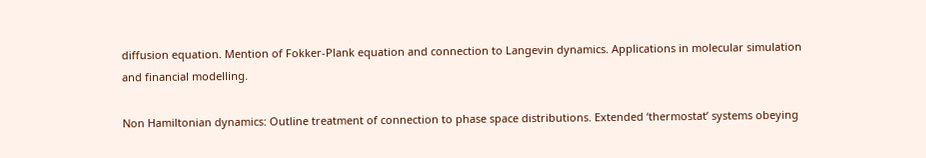diffusion equation. Mention of Fokker-Plank equation and connection to Langevin dynamics. Applications in molecular simulation and financial modelling.

Non Hamiltonian dynamics: Outline treatment of connection to phase space distributions. Extended ‘thermostat’ systems obeying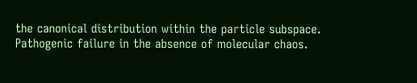the canonical distribution within the particle subspace. Pathogenic failure in the absence of molecular chaos.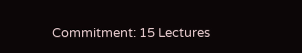Commitment: 15 Lectures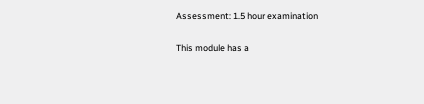Assessment: 1.5 hour examination

This module has a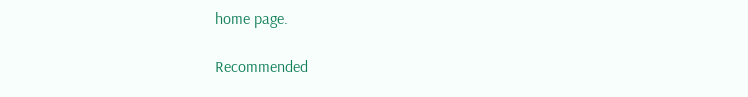home page.

Recommended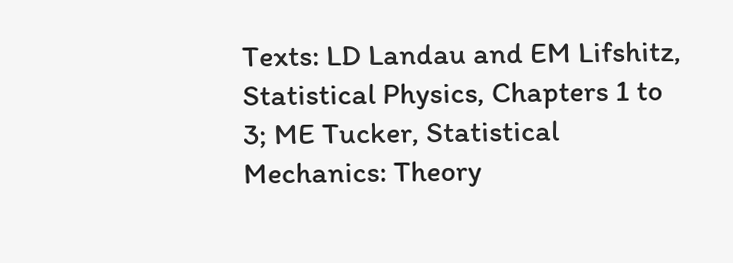Texts: LD Landau and EM Lifshitz, Statistical Physics, Chapters 1 to 3; ME Tucker, Statistical Mechanics: Theory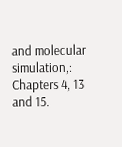and molecular simulation,: Chapters 4, 13 and 15.